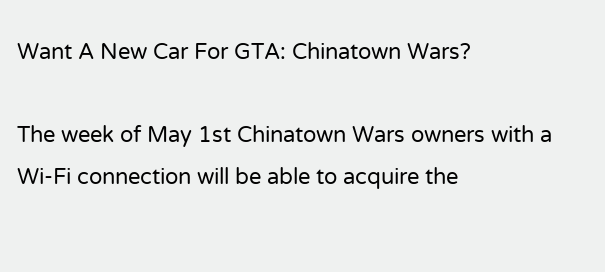Want A New Car For GTA: Chinatown Wars?

The week of May 1st Chinatown Wars owners with a Wi-Fi connection will be able to acquire the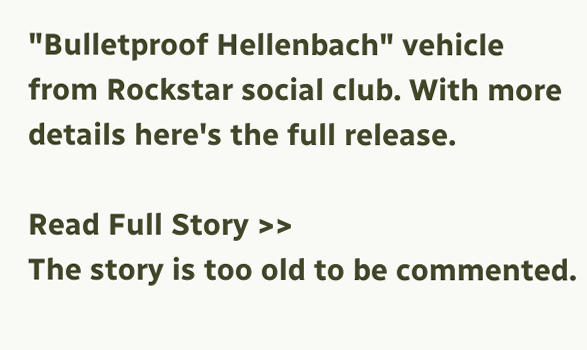"Bulletproof Hellenbach" vehicle from Rockstar social club. With more details here's the full release.

Read Full Story >>
The story is too old to be commented.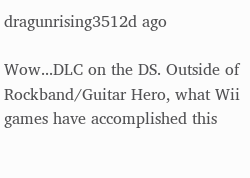dragunrising3512d ago

Wow...DLC on the DS. Outside of Rockband/Guitar Hero, what Wii games have accomplished this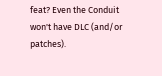feat? Even the Conduit won't have DLC (and/or patches).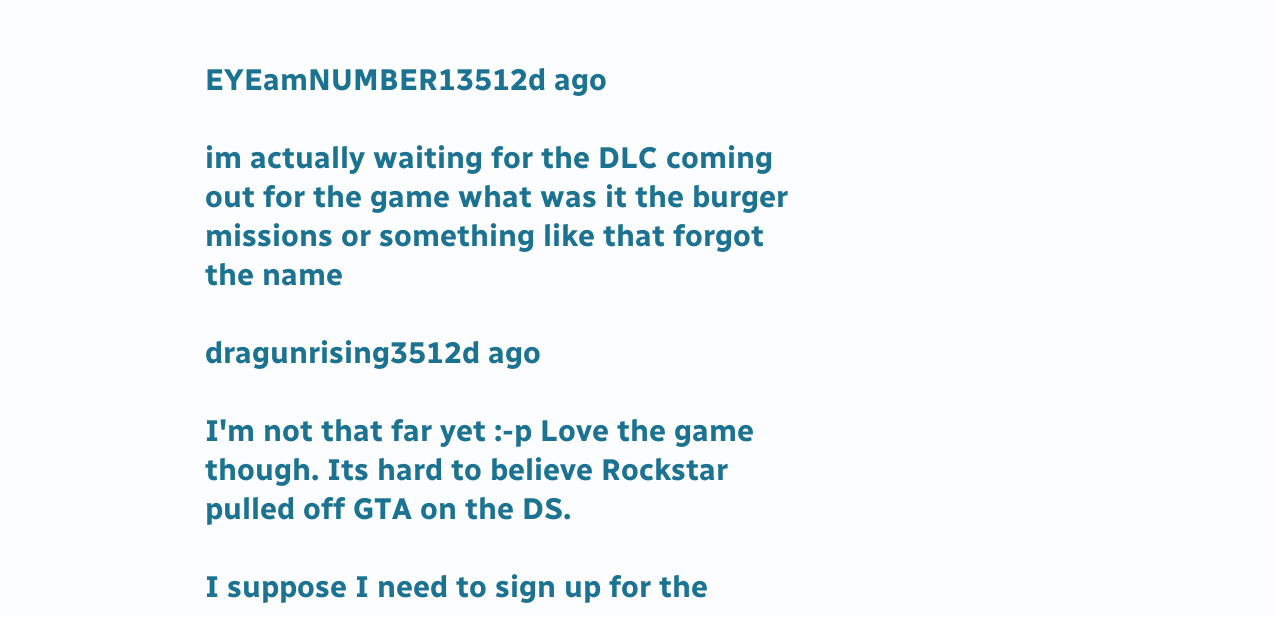EYEamNUMBER13512d ago

im actually waiting for the DLC coming out for the game what was it the burger missions or something like that forgot the name

dragunrising3512d ago

I'm not that far yet :-p Love the game though. Its hard to believe Rockstar pulled off GTA on the DS.

I suppose I need to sign up for the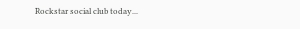Rockstar social club today...